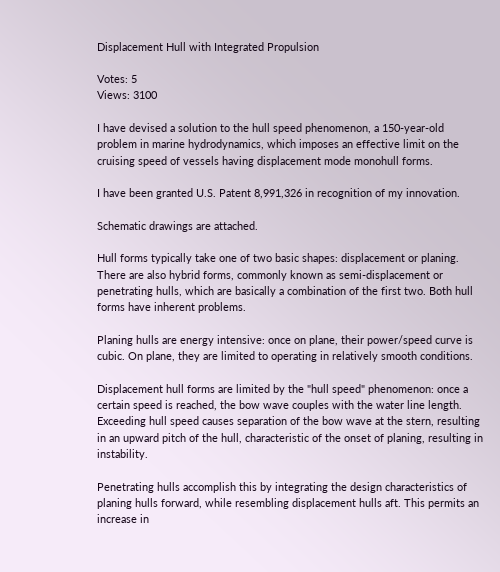Displacement Hull with Integrated Propulsion

Votes: 5
Views: 3100

I have devised a solution to the hull speed phenomenon, a 150-year-old problem in marine hydrodynamics, which imposes an effective limit on the cruising speed of vessels having displacement mode monohull forms.

I have been granted U.S. Patent 8,991,326 in recognition of my innovation.

Schematic drawings are attached.

Hull forms typically take one of two basic shapes: displacement or planing. There are also hybrid forms, commonly known as semi-displacement or penetrating hulls, which are basically a combination of the first two. Both hull forms have inherent problems.

Planing hulls are energy intensive: once on plane, their power/speed curve is cubic. On plane, they are limited to operating in relatively smooth conditions.

Displacement hull forms are limited by the "hull speed" phenomenon: once a certain speed is reached, the bow wave couples with the water line length. Exceeding hull speed causes separation of the bow wave at the stern, resulting in an upward pitch of the hull, characteristic of the onset of planing, resulting in instability.

Penetrating hulls accomplish this by integrating the design characteristics of planing hulls forward, while resembling displacement hulls aft. This permits an increase in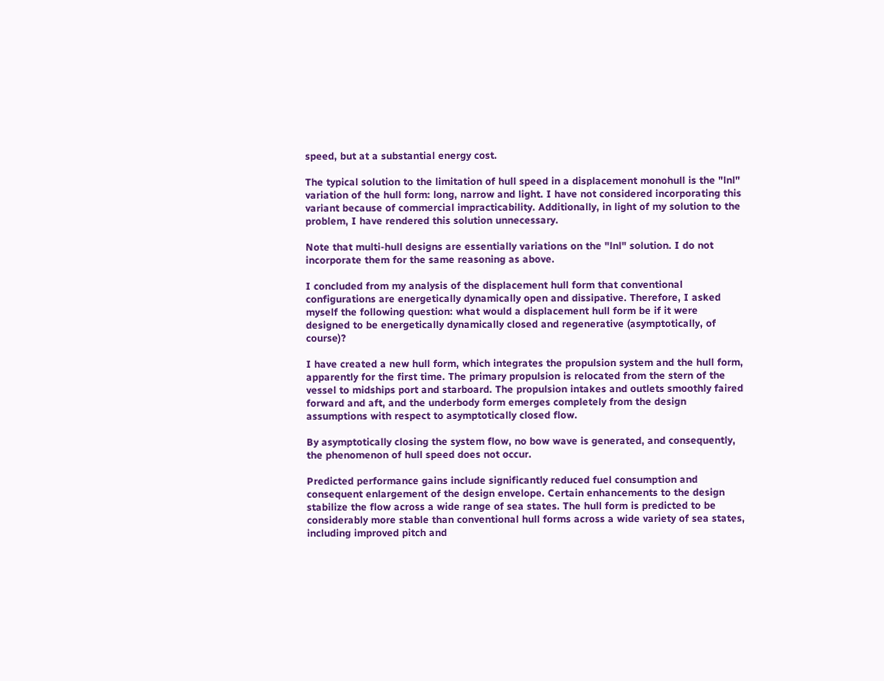speed, but at a substantial energy cost.

The typical solution to the limitation of hull speed in a displacement monohull is the "lnl" variation of the hull form: long, narrow and light. I have not considered incorporating this variant because of commercial impracticability. Additionally, in light of my solution to the problem, I have rendered this solution unnecessary.

Note that multi-hull designs are essentially variations on the "lnl" solution. I do not incorporate them for the same reasoning as above.

I concluded from my analysis of the displacement hull form that conventional configurations are energetically dynamically open and dissipative. Therefore, I asked myself the following question: what would a displacement hull form be if it were designed to be energetically dynamically closed and regenerative (asymptotically, of course)?

I have created a new hull form, which integrates the propulsion system and the hull form, apparently for the first time. The primary propulsion is relocated from the stern of the vessel to midships port and starboard. The propulsion intakes and outlets smoothly faired forward and aft, and the underbody form emerges completely from the design assumptions with respect to asymptotically closed flow.

By asymptotically closing the system flow, no bow wave is generated, and consequently, the phenomenon of hull speed does not occur.

Predicted performance gains include significantly reduced fuel consumption and consequent enlargement of the design envelope. Certain enhancements to the design stabilize the flow across a wide range of sea states. The hull form is predicted to be considerably more stable than conventional hull forms across a wide variety of sea states, including improved pitch and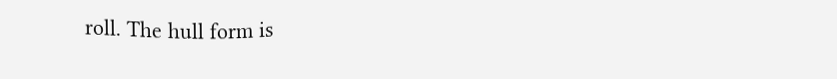roll. The hull form is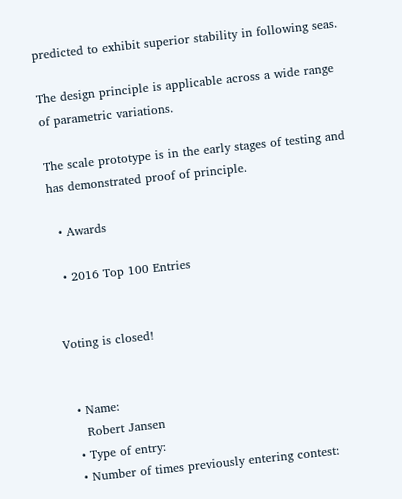predicted to exhibit superior stability in following seas.

The design principle is applicable across a wide range of parametric variations.

The scale prototype is in the early stages of testing and has demonstrated proof of principle.

  • Awards

  • 2016 Top 100 Entries


Voting is closed!


  • Name:
    Robert Jansen
  • Type of entry:
  • Number of times previously entering contest: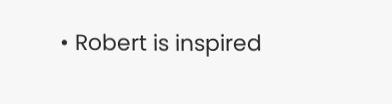• Robert is inspired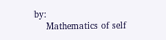by:
    Mathematics of self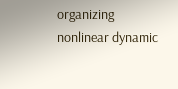organizing nonlinear dynamic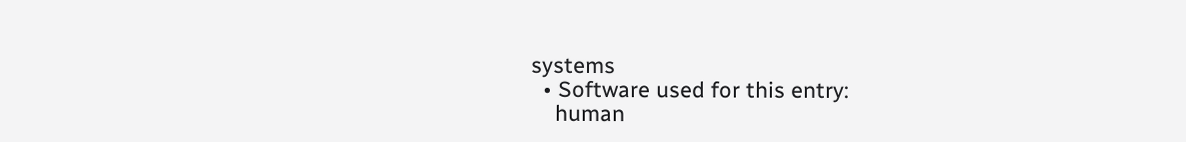systems
  • Software used for this entry:
    human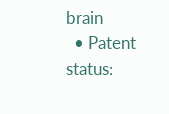brain
  • Patent status: